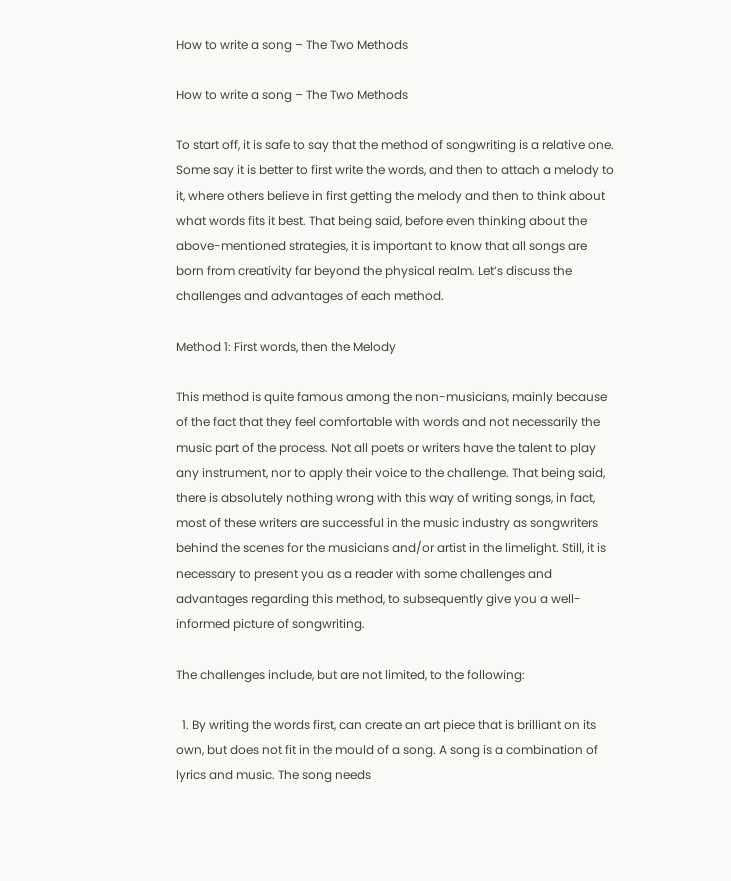How to write a song – The Two Methods

How to write a song – The Two Methods

To start off, it is safe to say that the method of songwriting is a relative one. Some say it is better to first write the words, and then to attach a melody to it, where others believe in first getting the melody and then to think about what words fits it best. That being said, before even thinking about the above-mentioned strategies, it is important to know that all songs are born from creativity far beyond the physical realm. Let’s discuss the challenges and advantages of each method.

Method 1: First words, then the Melody

This method is quite famous among the non-musicians, mainly because of the fact that they feel comfortable with words and not necessarily the music part of the process. Not all poets or writers have the talent to play any instrument, nor to apply their voice to the challenge. That being said, there is absolutely nothing wrong with this way of writing songs, in fact, most of these writers are successful in the music industry as songwriters behind the scenes for the musicians and/or artist in the limelight. Still, it is necessary to present you as a reader with some challenges and advantages regarding this method, to subsequently give you a well- informed picture of songwriting.

The challenges include, but are not limited, to the following:

  1. By writing the words first, can create an art piece that is brilliant on its own, but does not fit in the mould of a song. A song is a combination of lyrics and music. The song needs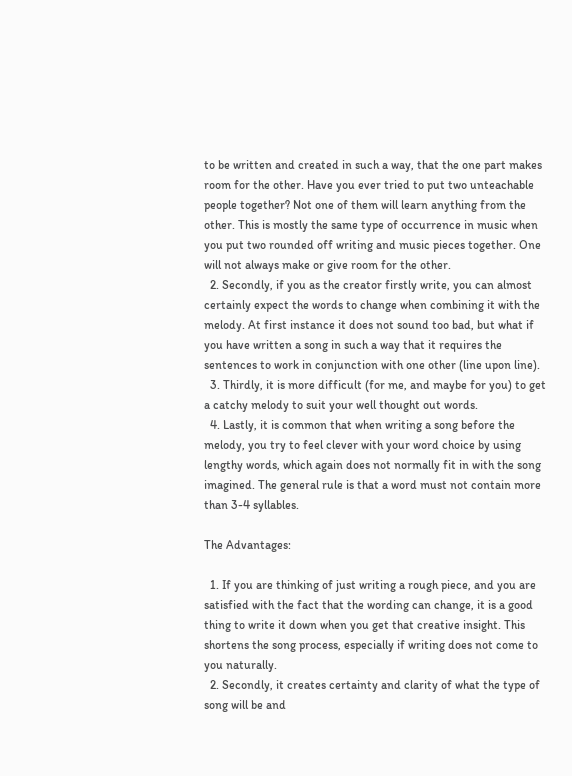to be written and created in such a way, that the one part makes room for the other. Have you ever tried to put two unteachable people together? Not one of them will learn anything from the other. This is mostly the same type of occurrence in music when you put two rounded off writing and music pieces together. One will not always make or give room for the other.
  2. Secondly, if you as the creator firstly write, you can almost certainly expect the words to change when combining it with the melody. At first instance it does not sound too bad, but what if you have written a song in such a way that it requires the sentences to work in conjunction with one other (line upon line).
  3. Thirdly, it is more difficult (for me, and maybe for you) to get a catchy melody to suit your well thought out words.
  4. Lastly, it is common that when writing a song before the melody, you try to feel clever with your word choice by using lengthy words, which again does not normally fit in with the song imagined. The general rule is that a word must not contain more than 3-4 syllables.

The Advantages:

  1. If you are thinking of just writing a rough piece, and you are satisfied with the fact that the wording can change, it is a good thing to write it down when you get that creative insight. This shortens the song process, especially if writing does not come to you naturally.
  2. Secondly, it creates certainty and clarity of what the type of song will be and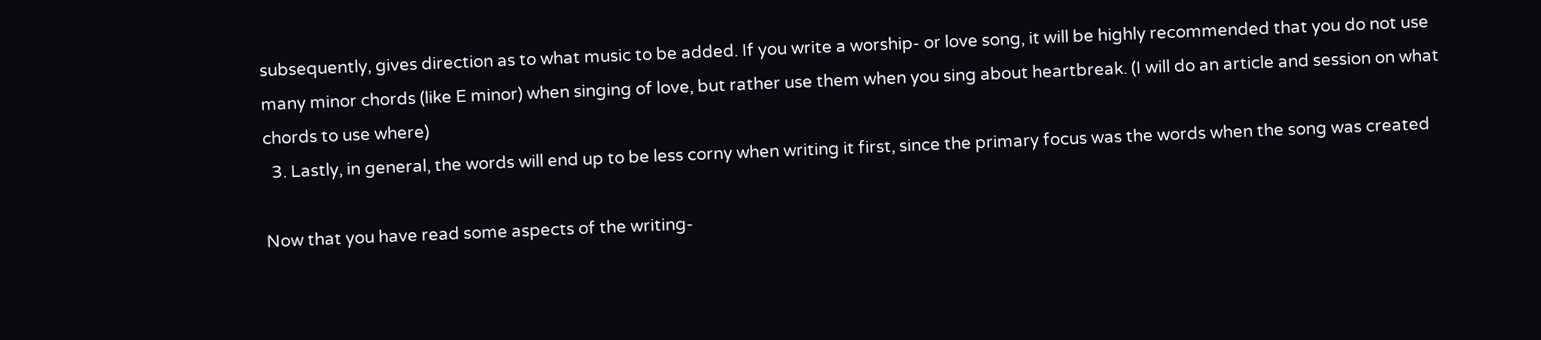subsequently, gives direction as to what music to be added. If you write a worship- or love song, it will be highly recommended that you do not use many minor chords (like E minor) when singing of love, but rather use them when you sing about heartbreak. (I will do an article and session on what chords to use where)
  3. Lastly, in general, the words will end up to be less corny when writing it first, since the primary focus was the words when the song was created

Now that you have read some aspects of the writing-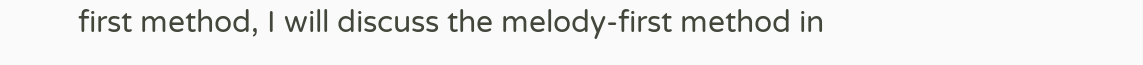first method, I will discuss the melody-first method in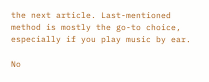the next article. Last-mentioned method is mostly the go-to choice, especially if you play music by ear.

No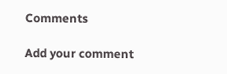Comments

Add your comment